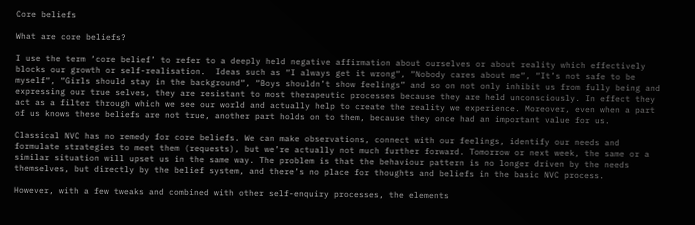Core beliefs

What are core beliefs?

I use the term ‘core belief’ to refer to a deeply held negative affirmation about ourselves or about reality which effectively blocks our growth or self-realisation.  Ideas such as “I always get it wrong“, “Nobody cares about me“, “It’s not safe to be myself“, “Girls should stay in the background“, “Boys shouldn’t show feelings” and so on not only inhibit us from fully being and expressing our true selves, they are resistant to most therapeutic processes because they are held unconsciously. In effect they act as a filter through which we see our world and actually help to create the reality we experience. Moreover, even when a part of us knows these beliefs are not true, another part holds on to them, because they once had an important value for us.

Classical NVC has no remedy for core beliefs. We can make observations, connect with our feelings, identify our needs and formulate strategies to meet them (requests), but we’re actually not much further forward. Tomorrow or next week, the same or a similar situation will upset us in the same way. The problem is that the behaviour pattern is no longer driven by the needs themselves, but directly by the belief system, and there’s no place for thoughts and beliefs in the basic NVC process.

However, with a few tweaks and combined with other self-enquiry processes, the elements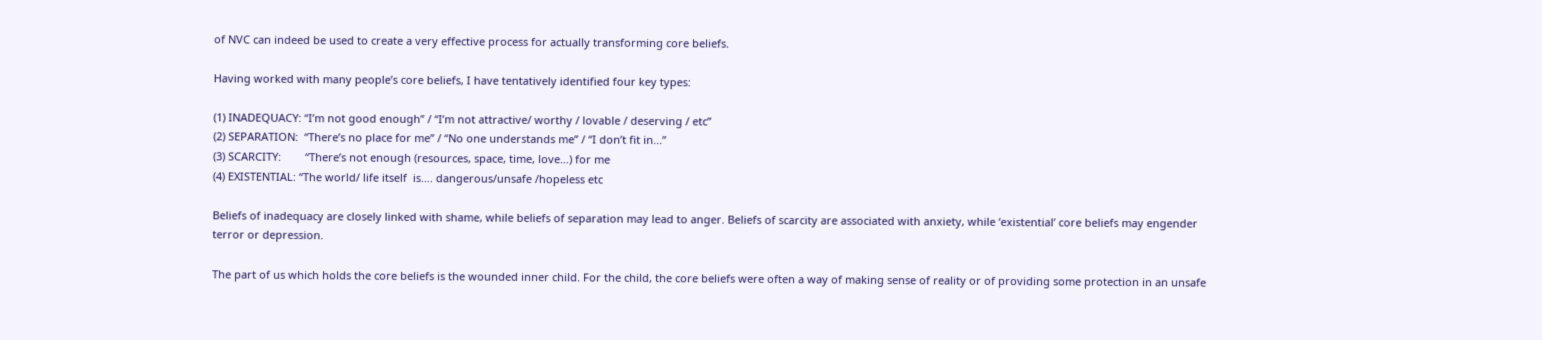of NVC can indeed be used to create a very effective process for actually transforming core beliefs.

Having worked with many people’s core beliefs, I have tentatively identified four key types:

(1) INADEQUACY: “I’m not good enough” / “I’m not attractive/ worthy / lovable / deserving / etc”
(2) SEPARATION:  “There’s no place for me” / “No one understands me” / “I don’t fit in...”
(3) SCARCITY:        “There’s not enough (resources, space, time, love…) for me
(4) EXISTENTIAL: “The world/ life itself  is…. dangerous/unsafe /hopeless etc

Beliefs of inadequacy are closely linked with shame, while beliefs of separation may lead to anger. Beliefs of scarcity are associated with anxiety, while ‘existential’ core beliefs may engender terror or depression.

The part of us which holds the core beliefs is the wounded inner child. For the child, the core beliefs were often a way of making sense of reality or of providing some protection in an unsafe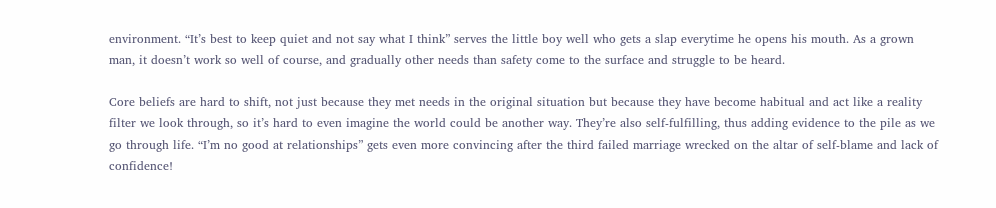environment. “It’s best to keep quiet and not say what I think” serves the little boy well who gets a slap everytime he opens his mouth. As a grown man, it doesn’t work so well of course, and gradually other needs than safety come to the surface and struggle to be heard.

Core beliefs are hard to shift, not just because they met needs in the original situation but because they have become habitual and act like a reality filter we look through, so it’s hard to even imagine the world could be another way. They’re also self-fulfilling, thus adding evidence to the pile as we go through life. “I’m no good at relationships” gets even more convincing after the third failed marriage wrecked on the altar of self-blame and lack of confidence!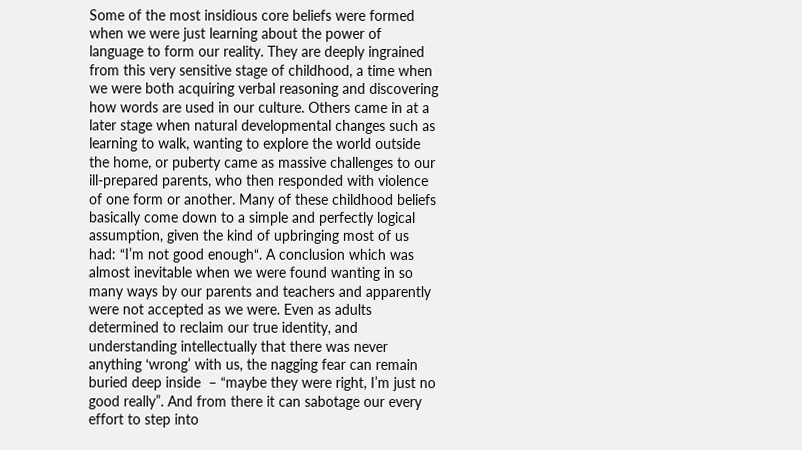Some of the most insidious core beliefs were formed when we were just learning about the power of language to form our reality. They are deeply ingrained from this very sensitive stage of childhood, a time when we were both acquiring verbal reasoning and discovering how words are used in our culture. Others came in at a later stage when natural developmental changes such as learning to walk, wanting to explore the world outside the home, or puberty came as massive challenges to our ill-prepared parents, who then responded with violence of one form or another. Many of these childhood beliefs basically come down to a simple and perfectly logical assumption, given the kind of upbringing most of us had: “I’m not good enough“. A conclusion which was almost inevitable when we were found wanting in so many ways by our parents and teachers and apparently were not accepted as we were. Even as adults determined to reclaim our true identity, and understanding intellectually that there was never anything ‘wrong’ with us, the nagging fear can remain buried deep inside  – “maybe they were right, I’m just no good really”. And from there it can sabotage our every effort to step into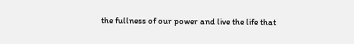the fullness of our power and live the life that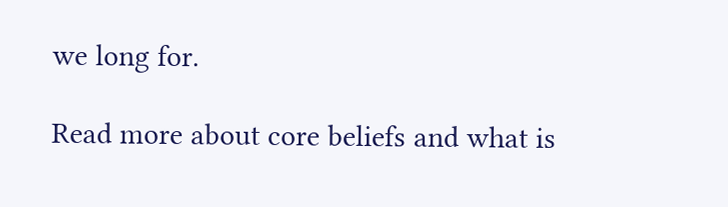we long for.

Read more about core beliefs and what is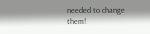needed to change them!